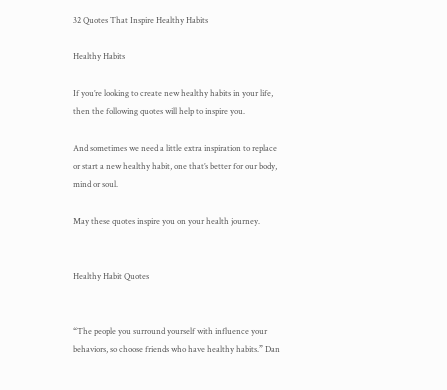32 Quotes That Inspire Healthy Habits

Healthy Habits

If you’re looking to create new healthy habits in your life, then the following quotes will help to inspire you.

And sometimes we need a little extra inspiration to replace or start a new healthy habit, one that’s better for our body, mind or soul.

May these quotes inspire you on your health journey.


Healthy Habit Quotes


“The people you surround yourself with influence your behaviors, so choose friends who have healthy habits.” Dan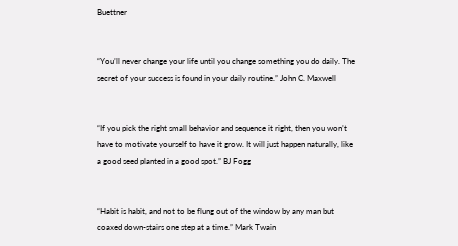Buettner


“You’ll never change your life until you change something you do daily. The secret of your success is found in your daily routine.” John C. Maxwell


“If you pick the right small behavior and sequence it right, then you won’t have to motivate yourself to have it grow. It will just happen naturally, like a good seed planted in a good spot.” BJ Fogg


“Habit is habit, and not to be flung out of the window by any man but coaxed down-stairs one step at a time.” Mark Twain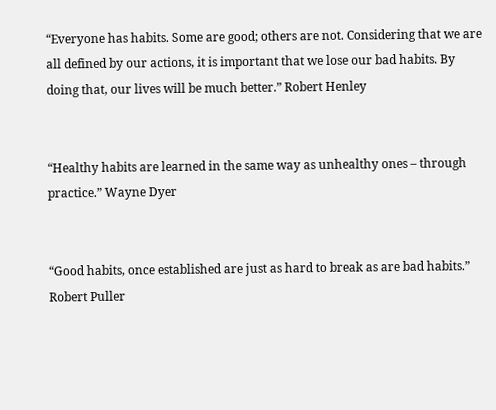“Everyone has habits. Some are good; others are not. Considering that we are all defined by our actions, it is important that we lose our bad habits. By doing that, our lives will be much better.” Robert Henley


“Healthy habits are learned in the same way as unhealthy ones – through practice.” Wayne Dyer


“Good habits, once established are just as hard to break as are bad habits.” Robert Puller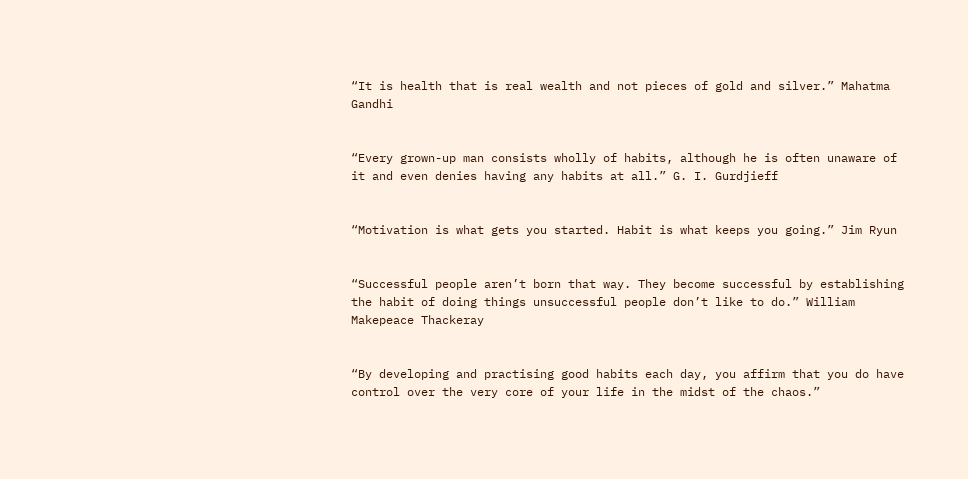“It is health that is real wealth and not pieces of gold and silver.” Mahatma Gandhi


“Every grown-up man consists wholly of habits, although he is often unaware of it and even denies having any habits at all.” G. I. Gurdjieff


“Motivation is what gets you started. Habit is what keeps you going.” Jim Ryun


“Successful people aren’t born that way. They become successful by establishing the habit of doing things unsuccessful people don’t like to do.” William Makepeace Thackeray


“By developing and practising good habits each day, you affirm that you do have control over the very core of your life in the midst of the chaos.”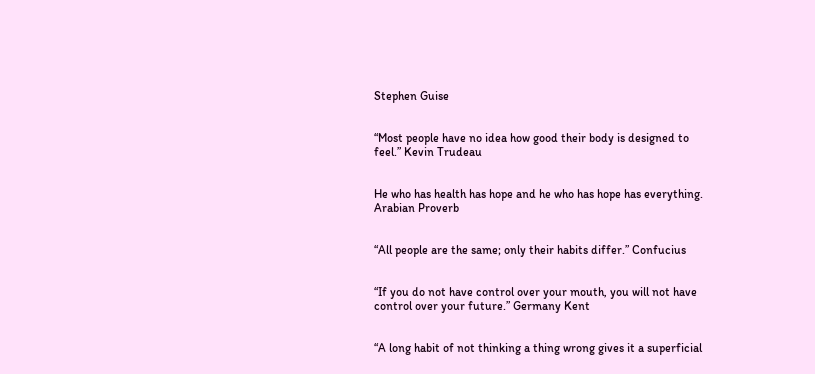Stephen Guise


“Most people have no idea how good their body is designed to feel.” Kevin Trudeau


He who has health has hope and he who has hope has everything. Arabian Proverb


“All people are the same; only their habits differ.” Confucius


“If you do not have control over your mouth, you will not have control over your future.” Germany Kent


“A long habit of not thinking a thing wrong gives it a superficial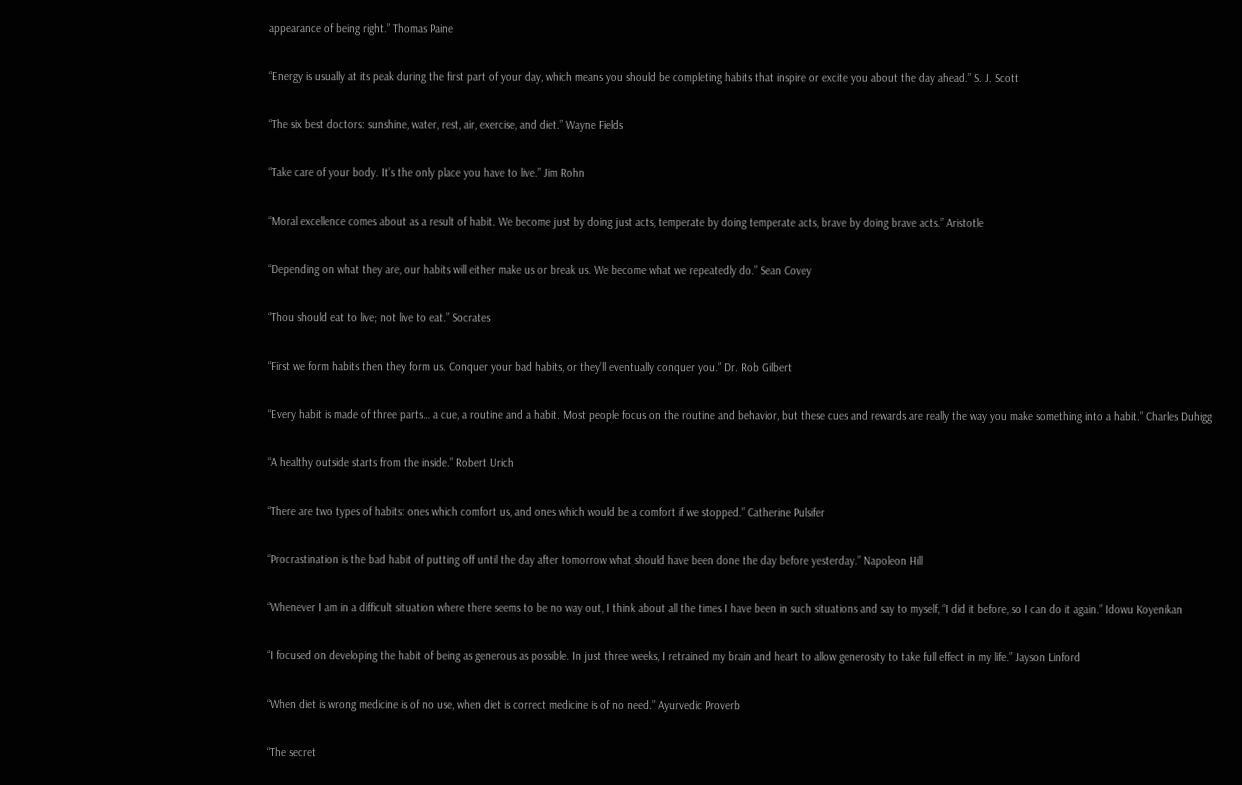appearance of being right.” Thomas Paine


“Energy is usually at its peak during the first part of your day, which means you should be completing habits that inspire or excite you about the day ahead.” S. J. Scott


“The six best doctors: sunshine, water, rest, air, exercise, and diet.” Wayne Fields


“Take care of your body. It’s the only place you have to live.” Jim Rohn


“Moral excellence comes about as a result of habit. We become just by doing just acts, temperate by doing temperate acts, brave by doing brave acts.” Aristotle


“Depending on what they are, our habits will either make us or break us. We become what we repeatedly do.” Sean Covey


“Thou should eat to live; not live to eat.” Socrates


“First we form habits then they form us. Conquer your bad habits, or they’ll eventually conquer you.” Dr. Rob Gilbert


“Every habit is made of three parts… a cue, a routine and a habit. Most people focus on the routine and behavior, but these cues and rewards are really the way you make something into a habit.” Charles Duhigg


“A healthy outside starts from the inside.” Robert Urich


“There are two types of habits: ones which comfort us, and ones which would be a comfort if we stopped.” Catherine Pulsifer


“Procrastination is the bad habit of putting off until the day after tomorrow what should have been done the day before yesterday.” Napoleon Hill


“Whenever I am in a difficult situation where there seems to be no way out, I think about all the times I have been in such situations and say to myself, “I did it before, so I can do it again.” Idowu Koyenikan


“I focused on developing the habit of being as generous as possible. In just three weeks, I retrained my brain and heart to allow generosity to take full effect in my life.” Jayson Linford


“When diet is wrong medicine is of no use, when diet is correct medicine is of no need.” Ayurvedic Proverb


“The secret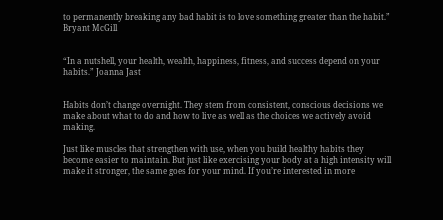to permanently breaking any bad habit is to love something greater than the habit.” Bryant McGill


“In a nutshell, your health, wealth, happiness, fitness, and success depend on your habits.” Joanna Jast


Habits don’t change overnight. They stem from consistent, conscious decisions we make about what to do and how to live as well as the choices we actively avoid making.

Just like muscles that strengthen with use, when you build healthy habits they become easier to maintain. But just like exercising your body at a high intensity will make it stronger, the same goes for your mind. If you’re interested in more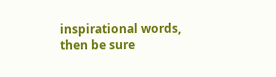inspirational words, then be sure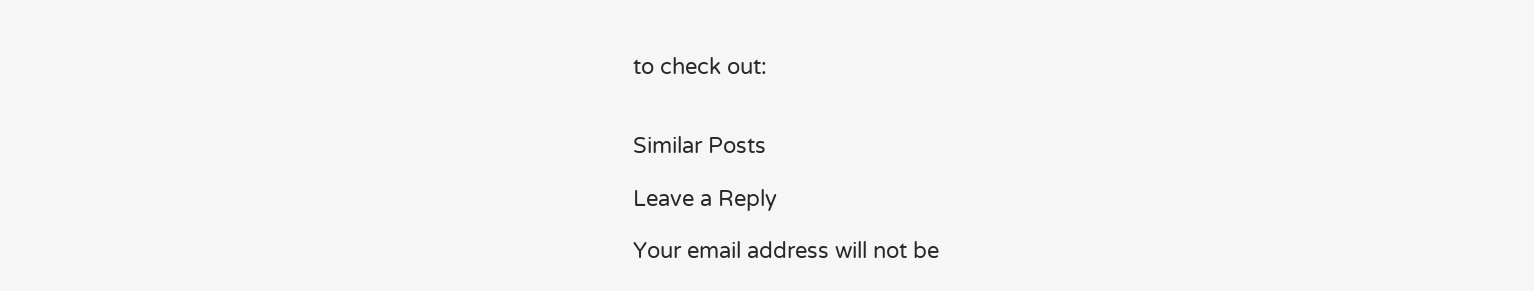to check out:


Similar Posts

Leave a Reply

Your email address will not be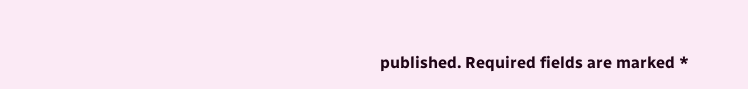published. Required fields are marked *